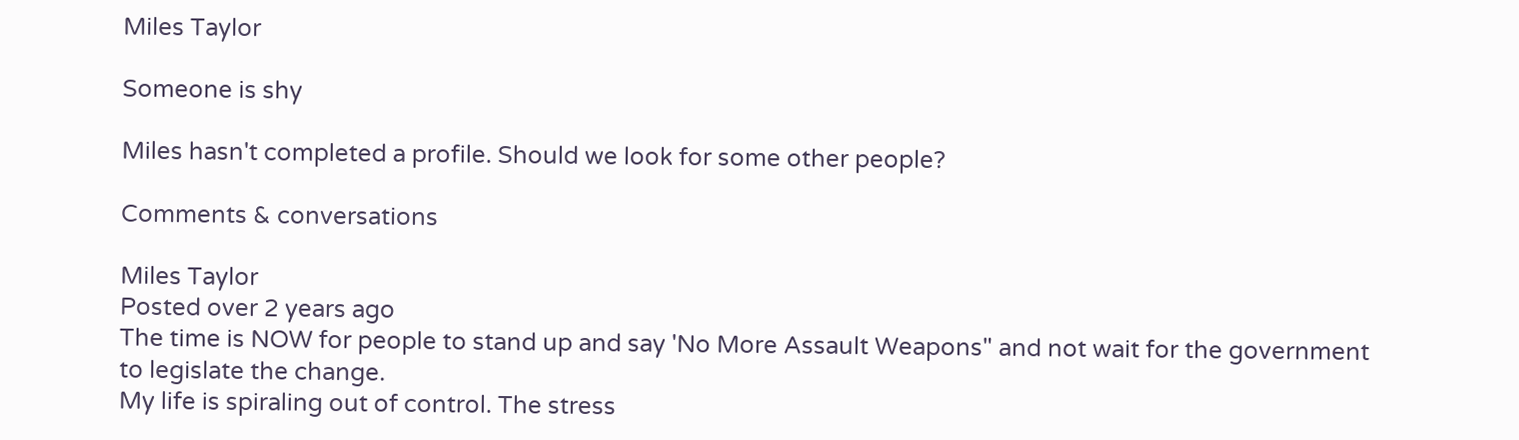Miles Taylor

Someone is shy

Miles hasn't completed a profile. Should we look for some other people?

Comments & conversations

Miles Taylor
Posted over 2 years ago
The time is NOW for people to stand up and say 'No More Assault Weapons" and not wait for the government to legislate the change.
My life is spiraling out of control. The stress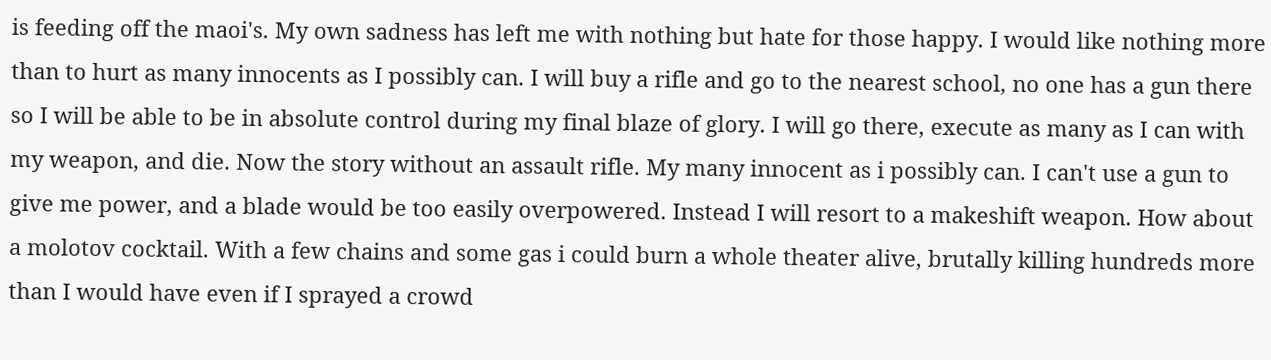is feeding off the maoi's. My own sadness has left me with nothing but hate for those happy. I would like nothing more than to hurt as many innocents as I possibly can. I will buy a rifle and go to the nearest school, no one has a gun there so I will be able to be in absolute control during my final blaze of glory. I will go there, execute as many as I can with my weapon, and die. Now the story without an assault rifle. My many innocent as i possibly can. I can't use a gun to give me power, and a blade would be too easily overpowered. Instead I will resort to a makeshift weapon. How about a molotov cocktail. With a few chains and some gas i could burn a whole theater alive, brutally killing hundreds more than I would have even if I sprayed a crowd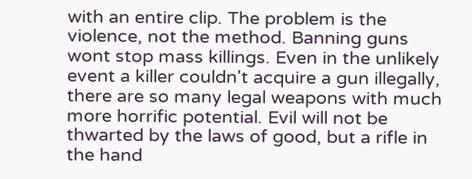with an entire clip. The problem is the violence, not the method. Banning guns wont stop mass killings. Even in the unlikely event a killer couldn't acquire a gun illegally, there are so many legal weapons with much more horrific potential. Evil will not be thwarted by the laws of good, but a rifle in the hand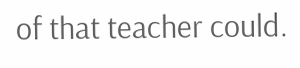of that teacher could.